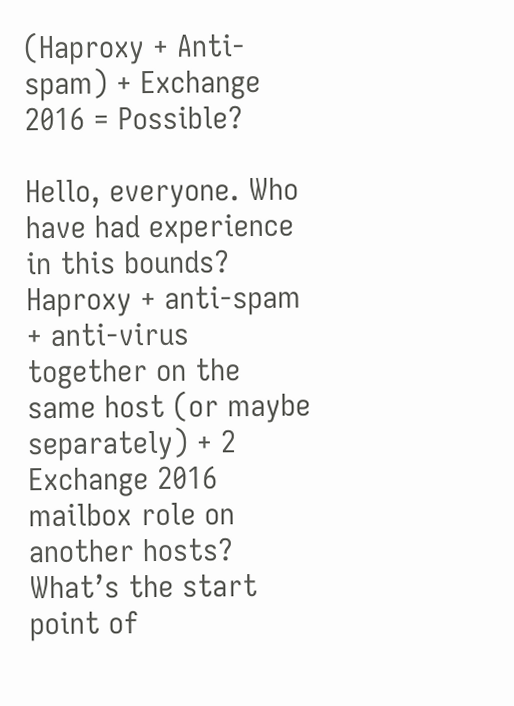(Haproxy + Anti-spam) + Exchange 2016 = Possible?

Hello, everyone. Who have had experience in this bounds? Haproxy + anti-spam + anti-virus together on the same host (or maybe separately) + 2 Exchange 2016 mailbox role on another hosts?
What’s the start point of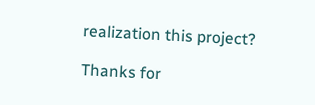realization this project?

Thanks for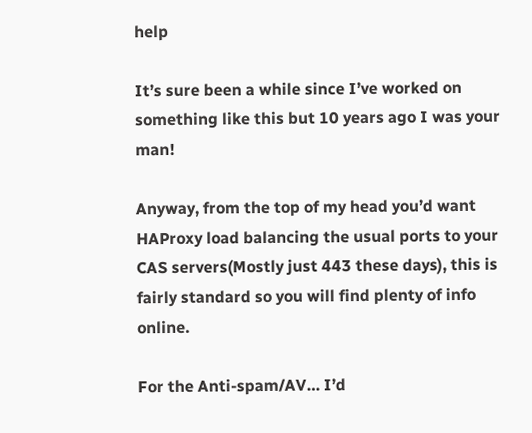help

It’s sure been a while since I’ve worked on something like this but 10 years ago I was your man!

Anyway, from the top of my head you’d want HAProxy load balancing the usual ports to your CAS servers(Mostly just 443 these days), this is fairly standard so you will find plenty of info online.

For the Anti-spam/AV… I’d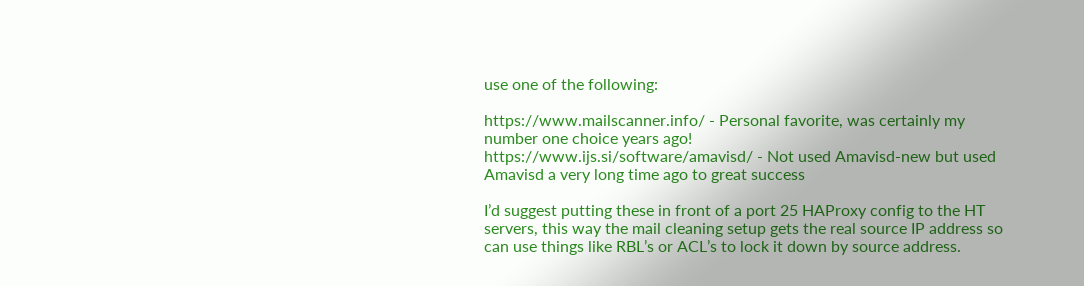use one of the following:

https://www.mailscanner.info/ - Personal favorite, was certainly my number one choice years ago!
https://www.ijs.si/software/amavisd/ - Not used Amavisd-new but used Amavisd a very long time ago to great success

I’d suggest putting these in front of a port 25 HAProxy config to the HT servers, this way the mail cleaning setup gets the real source IP address so can use things like RBL’s or ACL’s to lock it down by source address.